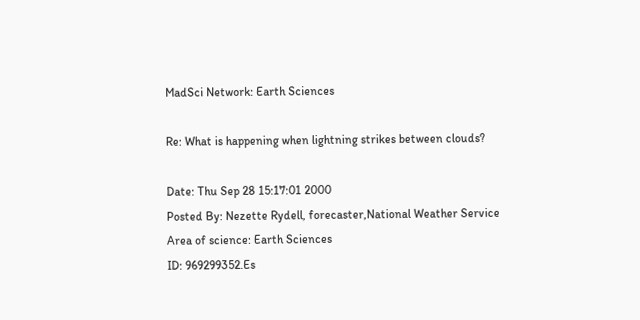MadSci Network: Earth Sciences

Re: What is happening when lightning strikes between clouds?

Date: Thu Sep 28 15:17:01 2000
Posted By: Nezette Rydell, forecaster,National Weather Service
Area of science: Earth Sciences
ID: 969299352.Es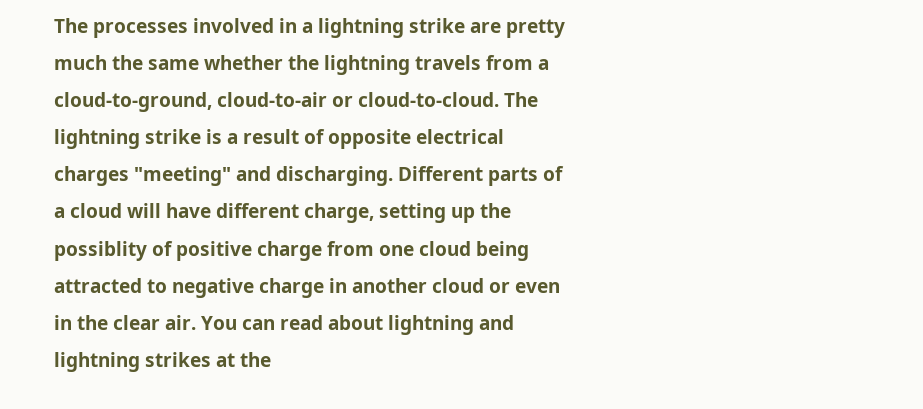The processes involved in a lightning strike are pretty much the same whether the lightning travels from a cloud-to-ground, cloud-to-air or cloud-to-cloud. The lightning strike is a result of opposite electrical charges "meeting" and discharging. Different parts of a cloud will have different charge, setting up the possiblity of positive charge from one cloud being attracted to negative charge in another cloud or even in the clear air. You can read about lightning and lightning strikes at the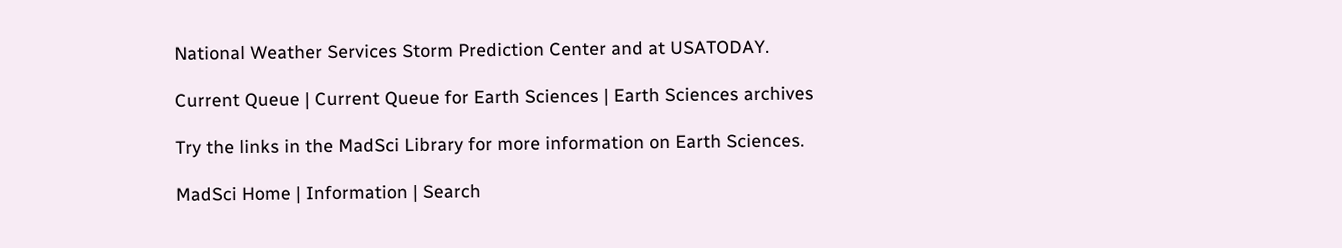National Weather Services Storm Prediction Center and at USATODAY.

Current Queue | Current Queue for Earth Sciences | Earth Sciences archives

Try the links in the MadSci Library for more information on Earth Sciences.

MadSci Home | Information | Search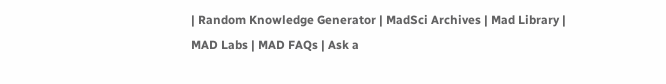| Random Knowledge Generator | MadSci Archives | Mad Library | MAD Labs | MAD FAQs | Ask a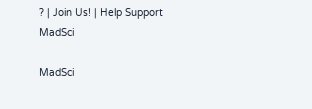? | Join Us! | Help Support MadSci

MadSci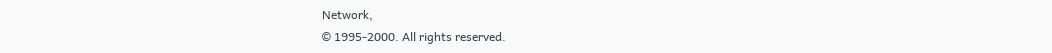Network,
© 1995-2000. All rights reserved.